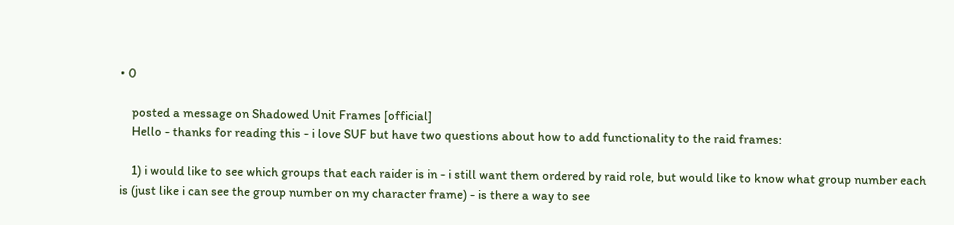• 0

    posted a message on Shadowed Unit Frames [official]
    Hello - thanks for reading this - i love SUF but have two questions about how to add functionality to the raid frames:

    1) i would like to see which groups that each raider is in - i still want them ordered by raid role, but would like to know what group number each is (just like i can see the group number on my character frame) - is there a way to see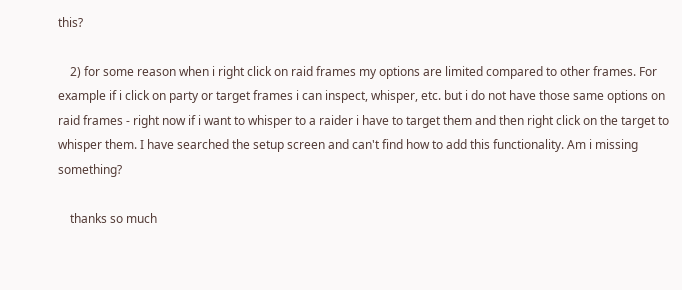this?

    2) for some reason when i right click on raid frames my options are limited compared to other frames. For example if i click on party or target frames i can inspect, whisper, etc. but i do not have those same options on raid frames - right now if i want to whisper to a raider i have to target them and then right click on the target to whisper them. I have searched the setup screen and can't find how to add this functionality. Am i missing something?

    thanks so much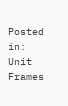Posted in: Unit Frames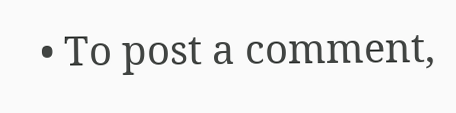• To post a comment,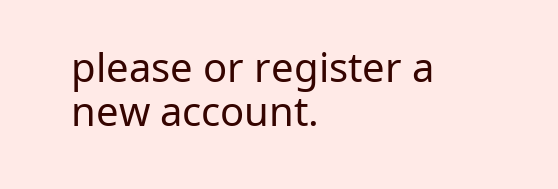please or register a new account.